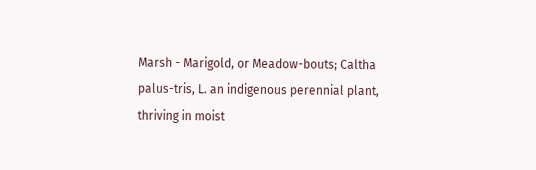Marsh - Marigold, or Meadow-bouts; Caltha palus-tris, L. an indigenous perennial plant, thriving in moist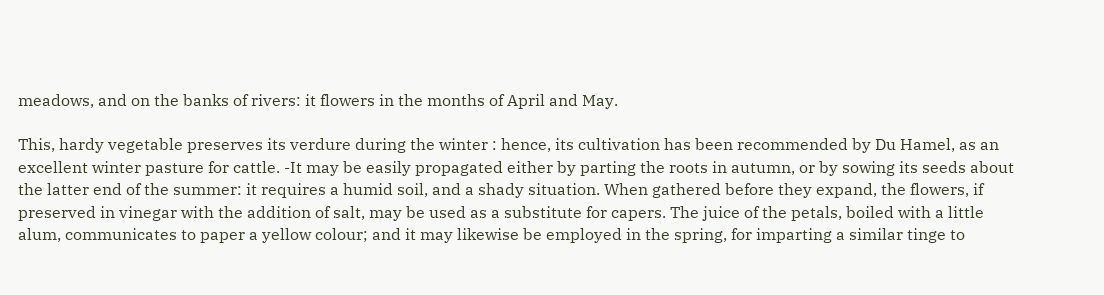meadows, and on the banks of rivers: it flowers in the months of April and May.

This, hardy vegetable preserves its verdure during the winter : hence, its cultivation has been recommended by Du Hamel, as an excellent winter pasture for cattle. -It may be easily propagated either by parting the roots in autumn, or by sowing its seeds about the latter end of the summer: it requires a humid soil, and a shady situation. When gathered before they expand, the flowers, if preserved in vinegar with the addition of salt, may be used as a substitute for capers. The juice of the petals, boiled with a little alum, communicates to paper a yellow colour; and it may likewise be employed in the spring, for imparting a similar tinge to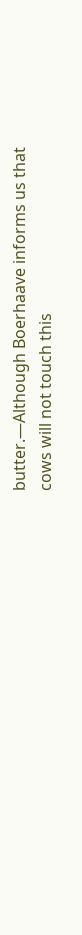butter.—Although Boerhaave informs us that cows will not touch this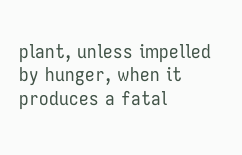plant, unless impelled by hunger, when it produces a fatal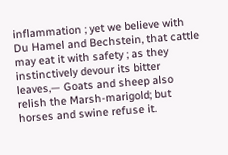inflammation ; yet we believe with Du Hamel and Bechstein, that cattle may eat it with safety ; as they instinctively devour its bitter leaves,— Goats and sheep also relish the Marsh-marigold; but horses and swine refuse it.